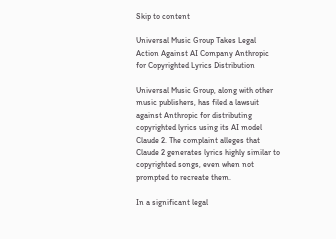Skip to content

Universal Music Group Takes Legal Action Against AI Company Anthropic for Copyrighted Lyrics Distribution

Universal Music Group, along with other music publishers, has filed a lawsuit against Anthropic for distributing copyrighted lyrics using its AI model Claude 2. The complaint alleges that Claude 2 generates lyrics highly similar to copyrighted songs, even when not prompted to recreate them.

In a significant legal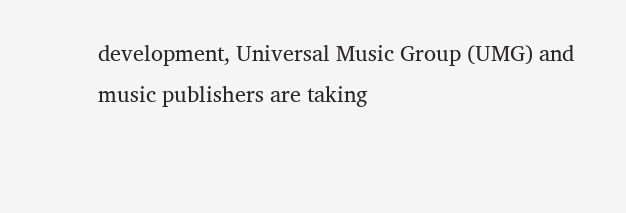development, Universal Music Group (UMG) and music publishers are taking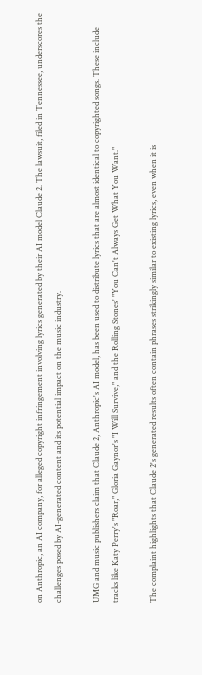on Anthropic, an AI company, for alleged copyright infringement involving lyrics generated by their AI model Claude 2. The lawsuit, filed in Tennessee, underscores the challenges posed by AI-generated content and its potential impact on the music industry.

UMG and music publishers claim that Claude 2, Anthropic's AI model, has been used to distribute lyrics that are almost identical to copyrighted songs. These include tracks like Katy Perry's "Roar," Gloria Gaynor's "I Will Survive," and the Rolling Stones' "You Can't Always Get What You Want."

The complaint highlights that Claude 2's generated results often contain phrases strikingly similar to existing lyrics, even when it is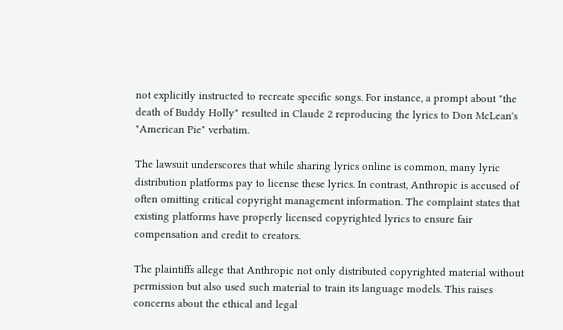not explicitly instructed to recreate specific songs. For instance, a prompt about "the death of Buddy Holly" resulted in Claude 2 reproducing the lyrics to Don McLean's "American Pie" verbatim.

The lawsuit underscores that while sharing lyrics online is common, many lyric distribution platforms pay to license these lyrics. In contrast, Anthropic is accused of often omitting critical copyright management information. The complaint states that existing platforms have properly licensed copyrighted lyrics to ensure fair compensation and credit to creators.

The plaintiffs allege that Anthropic not only distributed copyrighted material without permission but also used such material to train its language models. This raises concerns about the ethical and legal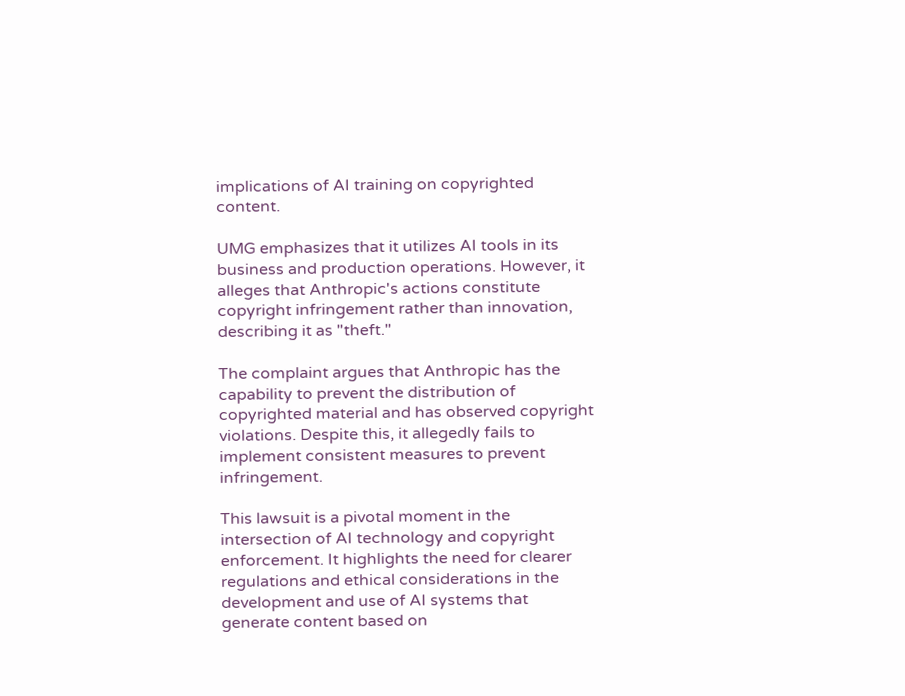implications of AI training on copyrighted content.

UMG emphasizes that it utilizes AI tools in its business and production operations. However, it alleges that Anthropic's actions constitute copyright infringement rather than innovation, describing it as "theft."

The complaint argues that Anthropic has the capability to prevent the distribution of copyrighted material and has observed copyright violations. Despite this, it allegedly fails to implement consistent measures to prevent infringement.

This lawsuit is a pivotal moment in the intersection of AI technology and copyright enforcement. It highlights the need for clearer regulations and ethical considerations in the development and use of AI systems that generate content based on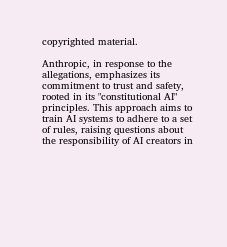copyrighted material.

Anthropic, in response to the allegations, emphasizes its commitment to trust and safety, rooted in its "constitutional AI" principles. This approach aims to train AI systems to adhere to a set of rules, raising questions about the responsibility of AI creators in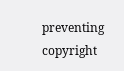preventing copyright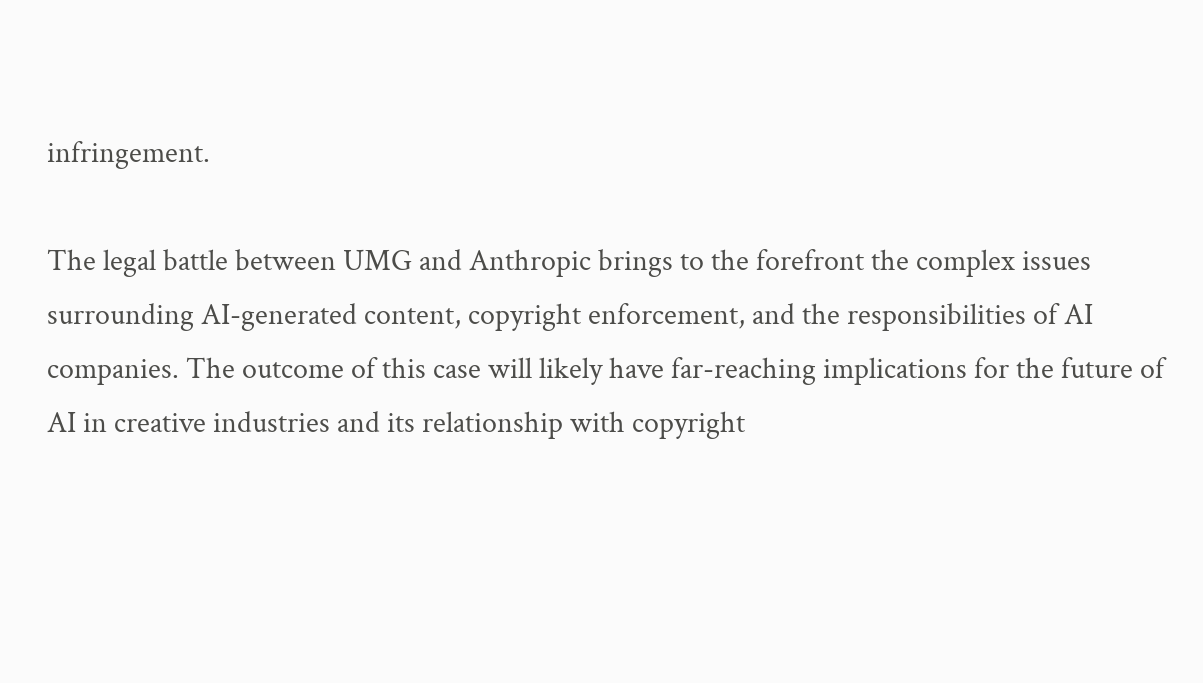infringement.

The legal battle between UMG and Anthropic brings to the forefront the complex issues surrounding AI-generated content, copyright enforcement, and the responsibilities of AI companies. The outcome of this case will likely have far-reaching implications for the future of AI in creative industries and its relationship with copyright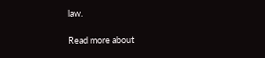law.

Read more about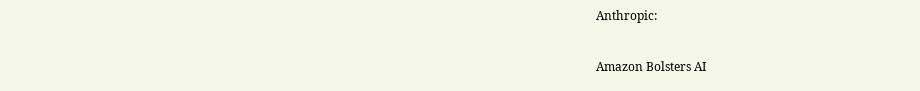Anthropic:

Amazon Bolsters AI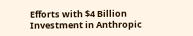Efforts with $4 Billion Investment in Anthropic